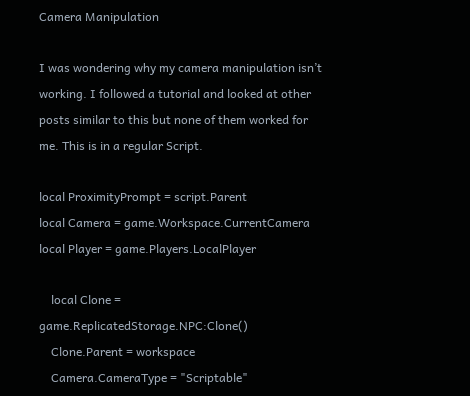Camera Manipulation

I was wondering why my camera manipulation isn’t working. I followed a tutorial and looked at other posts similar to this but none of them worked for me. This is in a regular Script.

local ProximityPrompt = script.Parent
local Camera = game.Workspace.CurrentCamera
local Player = game.Players.LocalPlayer

    local Clone = game.ReplicatedStorage.NPC:Clone()
    Clone.Parent = workspace
    Camera.CameraType = "Scriptable"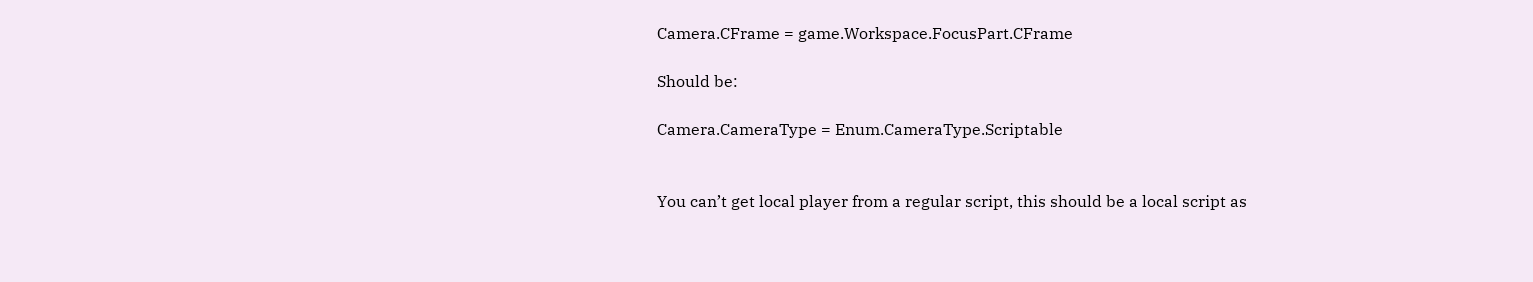Camera.CFrame = game.Workspace.FocusPart.CFrame

Should be:

Camera.CameraType = Enum.CameraType.Scriptable


You can’t get local player from a regular script, this should be a local script as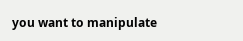you want to manipulate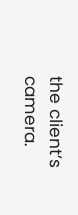the client’s camera.